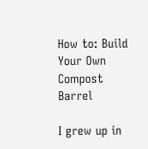How to: Build Your Own Compost Barrel

I grew up in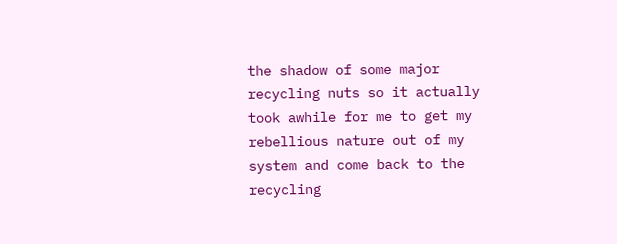the shadow of some major recycling nuts so it actually took awhile for me to get my rebellious nature out of my system and come back to the recycling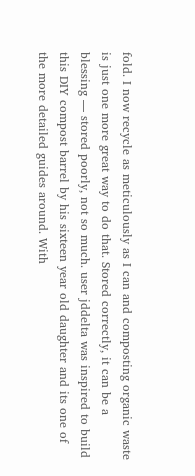fold. I now recycle as meticulously as I can and composting organic waste is just one more great way to do that. Stored correctly, it can be a blessing — stored poorly, not so much. user jddelta was inspired to build this DIY compost barrel by his sixteen year old daughter and its one of the more detailed guides around. With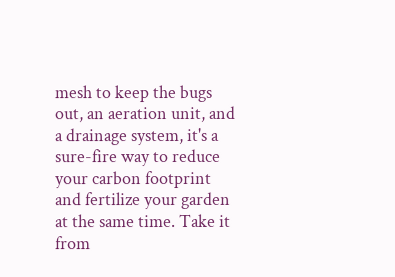mesh to keep the bugs out, an aeration unit, and a drainage system, it's a sure-fire way to reduce your carbon footprint and fertilize your garden at the same time. Take it from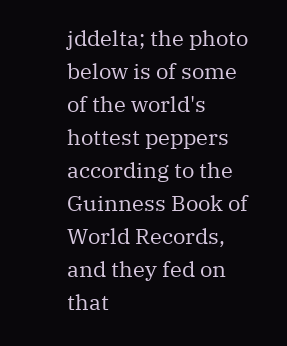jddelta; the photo below is of some of the world's hottest peppers according to the Guinness Book of World Records, and they fed on that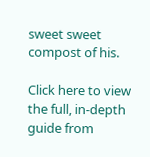sweet sweet compost of his.

Click here to view the full, in-depth guide from